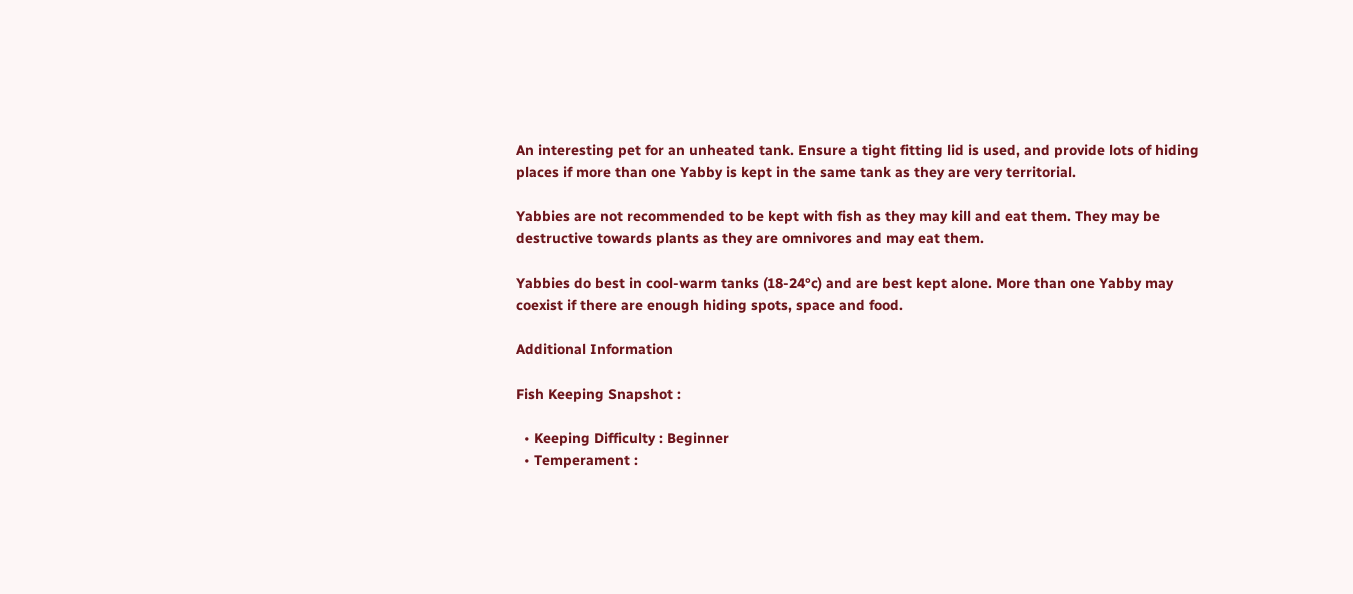An interesting pet for an unheated tank. Ensure a tight fitting lid is used, and provide lots of hiding places if more than one Yabby is kept in the same tank as they are very territorial.

Yabbies are not recommended to be kept with fish as they may kill and eat them. They may be destructive towards plants as they are omnivores and may eat them.

Yabbies do best in cool-warm tanks (18-24°c) and are best kept alone. More than one Yabby may coexist if there are enough hiding spots, space and food.

Additional Information

Fish Keeping Snapshot :

  • Keeping Difficulty : Beginner
  • Temperament :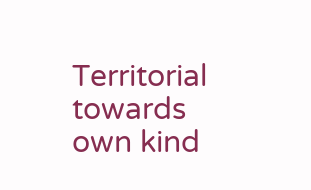Territorial towards own kind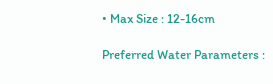• Max Size : 12-16cm

Preferred Water Parameters :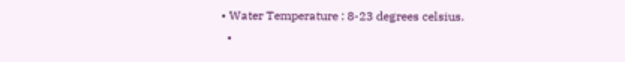• Water Temperature : 8-23 degrees celsius.
  •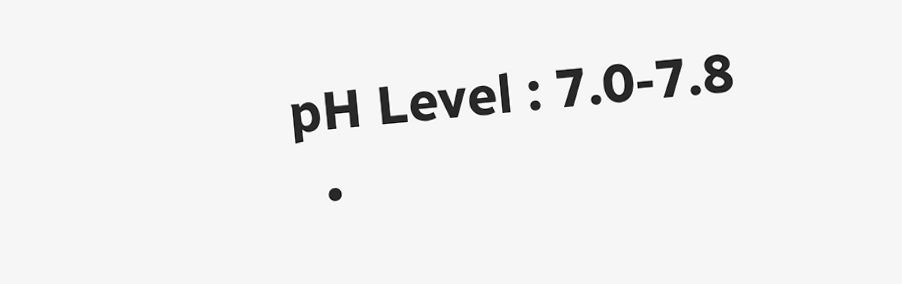pH Level : 7.0-7.8
  •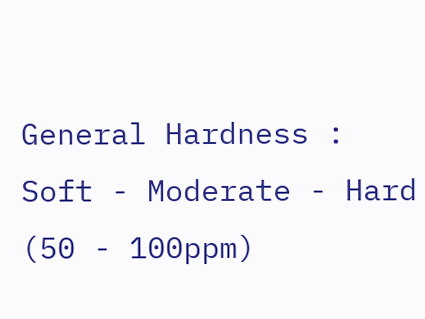General Hardness : Soft - Moderate - Hard (50 - 100ppm)